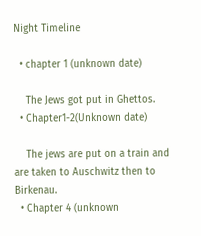Night Timeline

  • chapter 1 (unknown date)

    The Jews got put in Ghettos.
  • Chapter1-2(Unknown date)

    The jews are put on a train and are taken to Auschwitz then to Birkenau.
  • Chapter 4 (unknown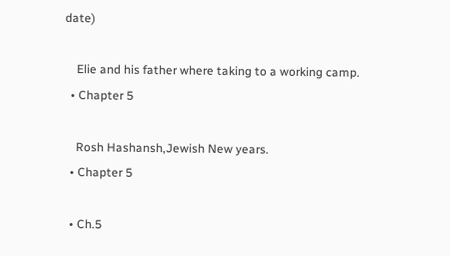date)

    Elie and his father where taking to a working camp.
  • Chapter 5

    Rosh Hashansh,Jewish New years.
  • Chapter 5

  • Ch.5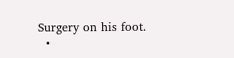Surgery on his foot.
  •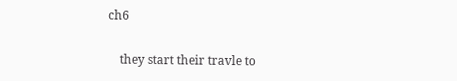ch6

    they start their travle to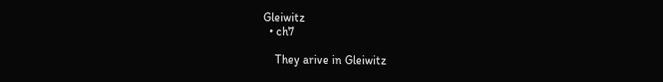Gleiwitz
  • ch7

    They arive in Gleiwitz